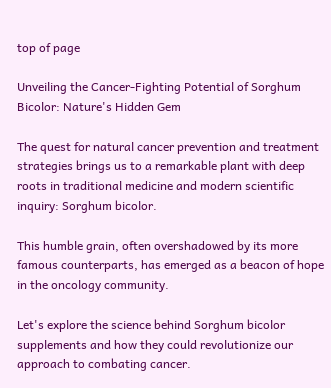top of page

Unveiling the Cancer-Fighting Potential of Sorghum Bicolor: Nature's Hidden Gem

The quest for natural cancer prevention and treatment strategies brings us to a remarkable plant with deep roots in traditional medicine and modern scientific inquiry: Sorghum bicolor.

This humble grain, often overshadowed by its more famous counterparts, has emerged as a beacon of hope in the oncology community.

Let's explore the science behind Sorghum bicolor supplements and how they could revolutionize our approach to combating cancer.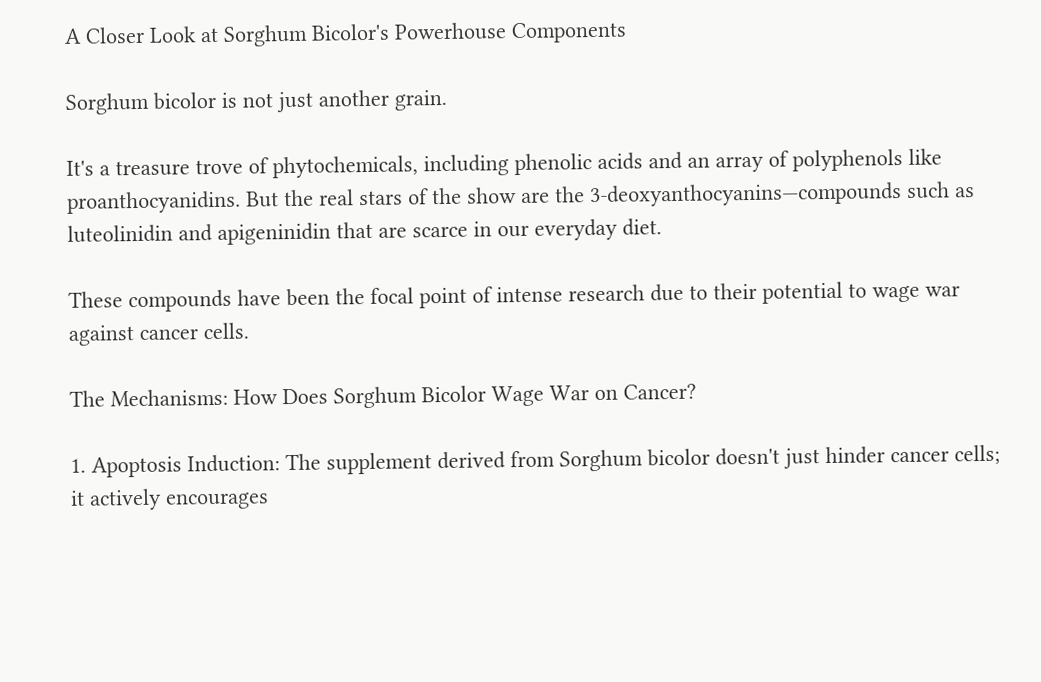A Closer Look at Sorghum Bicolor's Powerhouse Components

Sorghum bicolor is not just another grain.

It's a treasure trove of phytochemicals, including phenolic acids and an array of polyphenols like proanthocyanidins. But the real stars of the show are the 3-deoxyanthocyanins—compounds such as luteolinidin and apigeninidin that are scarce in our everyday diet.

These compounds have been the focal point of intense research due to their potential to wage war against cancer cells.

The Mechanisms: How Does Sorghum Bicolor Wage War on Cancer?

1. Apoptosis Induction: The supplement derived from Sorghum bicolor doesn't just hinder cancer cells; it actively encourages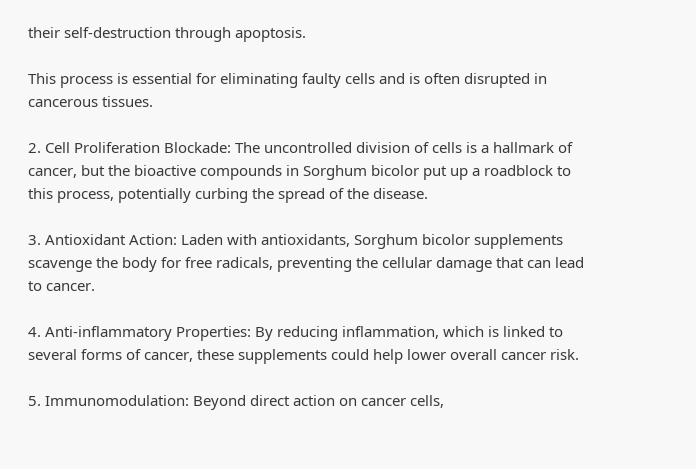their self-destruction through apoptosis.

This process is essential for eliminating faulty cells and is often disrupted in cancerous tissues.

2. Cell Proliferation Blockade: The uncontrolled division of cells is a hallmark of cancer, but the bioactive compounds in Sorghum bicolor put up a roadblock to this process, potentially curbing the spread of the disease.

3. Antioxidant Action: Laden with antioxidants, Sorghum bicolor supplements scavenge the body for free radicals, preventing the cellular damage that can lead to cancer.

4. Anti-inflammatory Properties: By reducing inflammation, which is linked to several forms of cancer, these supplements could help lower overall cancer risk.

5. Immunomodulation: Beyond direct action on cancer cells,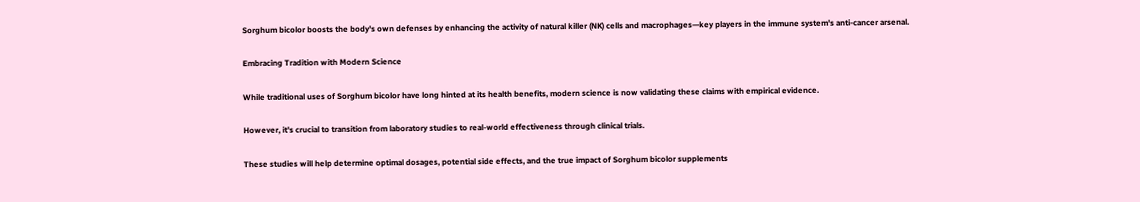Sorghum bicolor boosts the body's own defenses by enhancing the activity of natural killer (NK) cells and macrophages—key players in the immune system's anti-cancer arsenal.

Embracing Tradition with Modern Science

While traditional uses of Sorghum bicolor have long hinted at its health benefits, modern science is now validating these claims with empirical evidence.

However, it's crucial to transition from laboratory studies to real-world effectiveness through clinical trials.

These studies will help determine optimal dosages, potential side effects, and the true impact of Sorghum bicolor supplements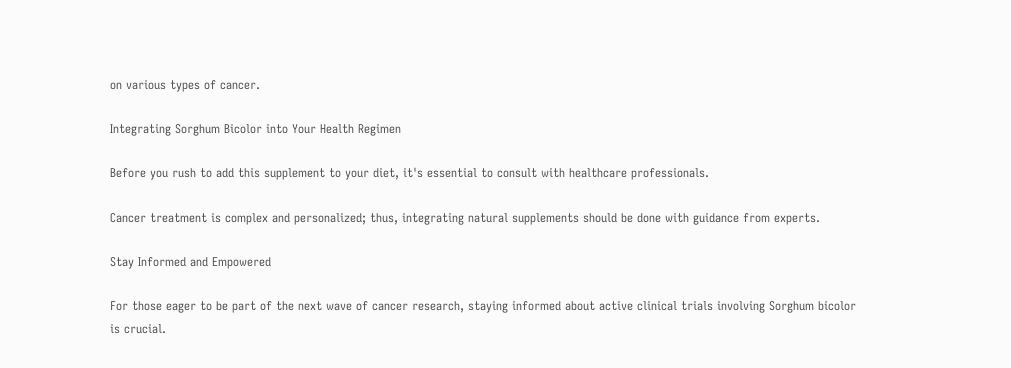on various types of cancer.

Integrating Sorghum Bicolor into Your Health Regimen

Before you rush to add this supplement to your diet, it's essential to consult with healthcare professionals.

Cancer treatment is complex and personalized; thus, integrating natural supplements should be done with guidance from experts.

Stay Informed and Empowered

For those eager to be part of the next wave of cancer research, staying informed about active clinical trials involving Sorghum bicolor is crucial.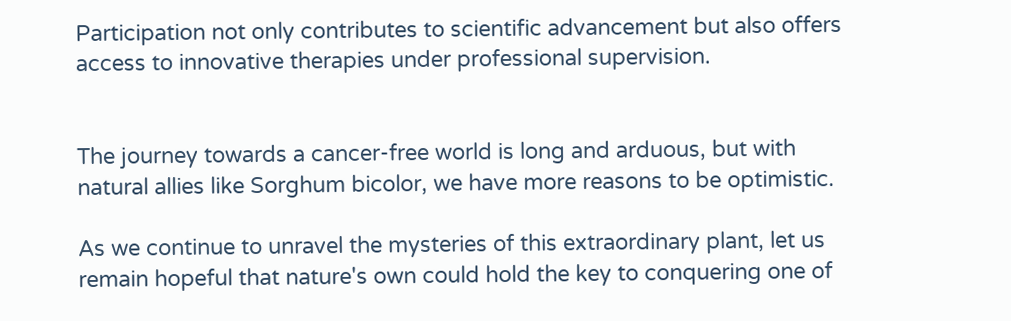Participation not only contributes to scientific advancement but also offers access to innovative therapies under professional supervision.


The journey towards a cancer-free world is long and arduous, but with natural allies like Sorghum bicolor, we have more reasons to be optimistic.

As we continue to unravel the mysteries of this extraordinary plant, let us remain hopeful that nature's own could hold the key to conquering one of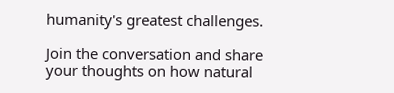humanity's greatest challenges.

Join the conversation and share your thoughts on how natural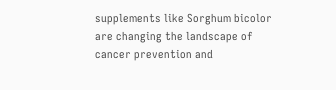supplements like Sorghum bicolor are changing the landscape of cancer prevention and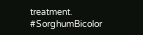treatment. #SorghumBicolor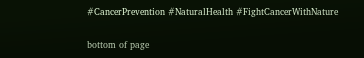#CancerPrevention #NaturalHealth #FightCancerWithNature

bottom of page